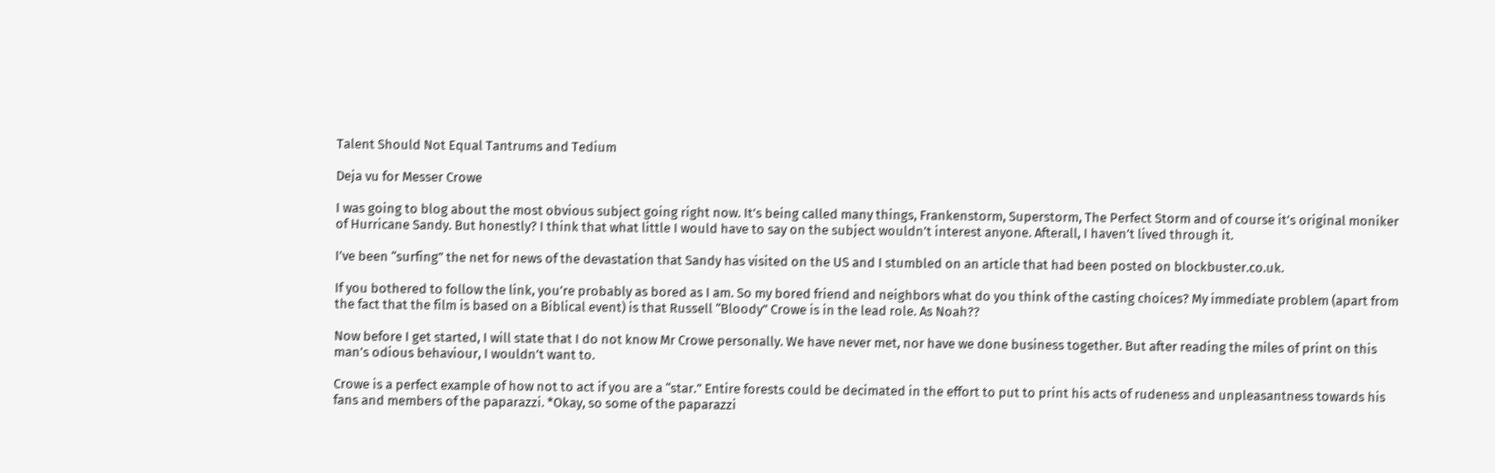Talent Should Not Equal Tantrums and Tedium

Deja vu for Messer Crowe

I was going to blog about the most obvious subject going right now. It’s being called many things, Frankenstorm, Superstorm, The Perfect Storm and of course it’s original moniker of Hurricane Sandy. But honestly? I think that what little I would have to say on the subject wouldn’t interest anyone. Afterall, I haven’t lived through it.

I’ve been “surfing” the net for news of the devastation that Sandy has visited on the US and I stumbled on an article that had been posted on blockbuster.co.uk.

If you bothered to follow the link, you’re probably as bored as I am. So my bored friend and neighbors what do you think of the casting choices? My immediate problem (apart from the fact that the film is based on a Biblical event) is that Russell “Bloody” Crowe is in the lead role. As Noah??

Now before I get started, I will state that I do not know Mr Crowe personally. We have never met, nor have we done business together. But after reading the miles of print on this man’s odious behaviour, I wouldn’t want to.

Crowe is a perfect example of how not to act if you are a “star.” Entire forests could be decimated in the effort to put to print his acts of rudeness and unpleasantness towards his fans and members of the paparazzi. *Okay, so some of the paparazzi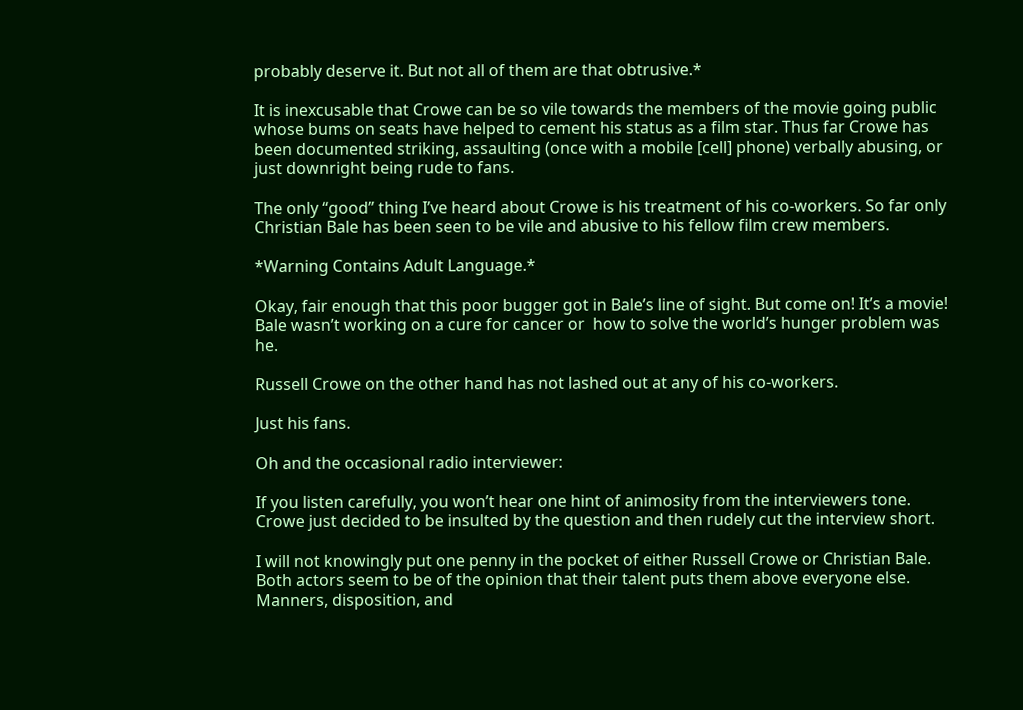probably deserve it. But not all of them are that obtrusive.*

It is inexcusable that Crowe can be so vile towards the members of the movie going public whose bums on seats have helped to cement his status as a film star. Thus far Crowe has been documented striking, assaulting (once with a mobile [cell] phone) verbally abusing, or just downright being rude to fans.

The only “good” thing I’ve heard about Crowe is his treatment of his co-workers. So far only Christian Bale has been seen to be vile and abusive to his fellow film crew members.

*Warning Contains Adult Language.*

Okay, fair enough that this poor bugger got in Bale’s line of sight. But come on! It’s a movie! Bale wasn’t working on a cure for cancer or  how to solve the world’s hunger problem was he.

Russell Crowe on the other hand has not lashed out at any of his co-workers.

Just his fans.

Oh and the occasional radio interviewer:

If you listen carefully, you won’t hear one hint of animosity from the interviewers tone. Crowe just decided to be insulted by the question and then rudely cut the interview short.

I will not knowingly put one penny in the pocket of either Russell Crowe or Christian Bale. Both actors seem to be of the opinion that their talent puts them above everyone else. Manners, disposition, and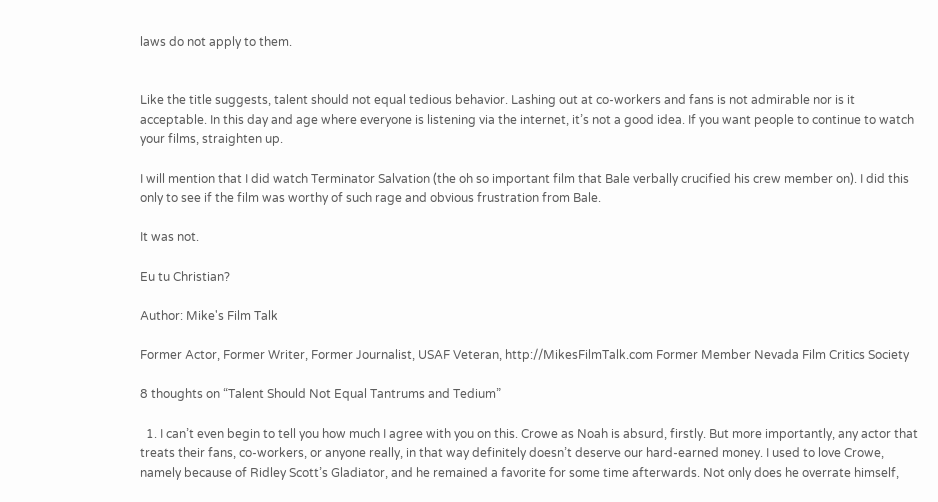laws do not apply to them.


Like the title suggests, talent should not equal tedious behavior. Lashing out at co-workers and fans is not admirable nor is it acceptable. In this day and age where everyone is listening via the internet, it’s not a good idea. If you want people to continue to watch your films, straighten up.

I will mention that I did watch Terminator Salvation (the oh so important film that Bale verbally crucified his crew member on). I did this only to see if the film was worthy of such rage and obvious frustration from Bale.

It was not.

Eu tu Christian?

Author: Mike's Film Talk

Former Actor, Former Writer, Former Journalist, USAF Veteran, http://MikesFilmTalk.com Former Member Nevada Film Critics Society

8 thoughts on “Talent Should Not Equal Tantrums and Tedium”

  1. I can’t even begin to tell you how much I agree with you on this. Crowe as Noah is absurd, firstly. But more importantly, any actor that treats their fans, co-workers, or anyone really, in that way definitely doesn’t deserve our hard-earned money. I used to love Crowe, namely because of Ridley Scott’s Gladiator, and he remained a favorite for some time afterwards. Not only does he overrate himself,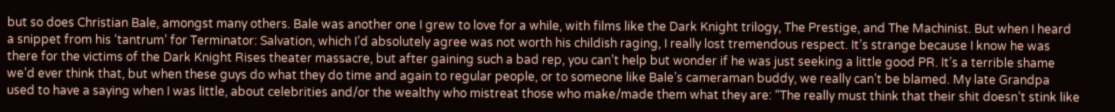but so does Christian Bale, amongst many others. Bale was another one I grew to love for a while, with films like the Dark Knight trilogy, The Prestige, and The Machinist. But when I heard a snippet from his ‘tantrum’ for Terminator: Salvation, which I’d absolutely agree was not worth his childish raging, I really lost tremendous respect. It’s strange because I know he was there for the victims of the Dark Knight Rises theater massacre, but after gaining such a bad rep, you can’t help but wonder if he was just seeking a little good PR. It’s a terrible shame we’d ever think that, but when these guys do what they do time and again to regular people, or to someone like Bale’s cameraman buddy, we really can’t be blamed. My late Grandpa used to have a saying when I was little, about celebrities and/or the wealthy who mistreat those who make/made them what they are: “The really must think that their shit doesn’t stink like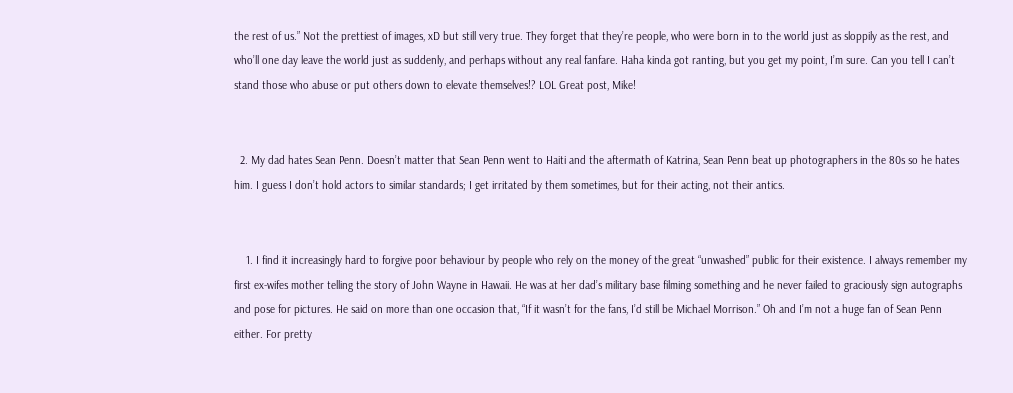the rest of us.” Not the prettiest of images, xD but still very true. They forget that they’re people, who were born in to the world just as sloppily as the rest, and who’ll one day leave the world just as suddenly, and perhaps without any real fanfare. Haha kinda got ranting, but you get my point, I’m sure. Can you tell I can’t stand those who abuse or put others down to elevate themselves!? LOL Great post, Mike!


  2. My dad hates Sean Penn. Doesn’t matter that Sean Penn went to Haiti and the aftermath of Katrina, Sean Penn beat up photographers in the 80s so he hates him. I guess I don’t hold actors to similar standards; I get irritated by them sometimes, but for their acting, not their antics.


    1. I find it increasingly hard to forgive poor behaviour by people who rely on the money of the great “unwashed” public for their existence. I always remember my first ex-wifes mother telling the story of John Wayne in Hawaii. He was at her dad’s military base filming something and he never failed to graciously sign autographs and pose for pictures. He said on more than one occasion that, “If it wasn’t for the fans, I’d still be Michael Morrison.” Oh and I’m not a huge fan of Sean Penn either. For pretty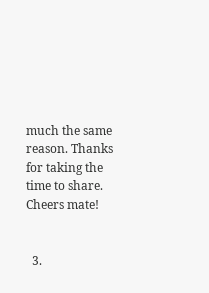much the same reason. Thanks for taking the time to share. Cheers mate!


  3.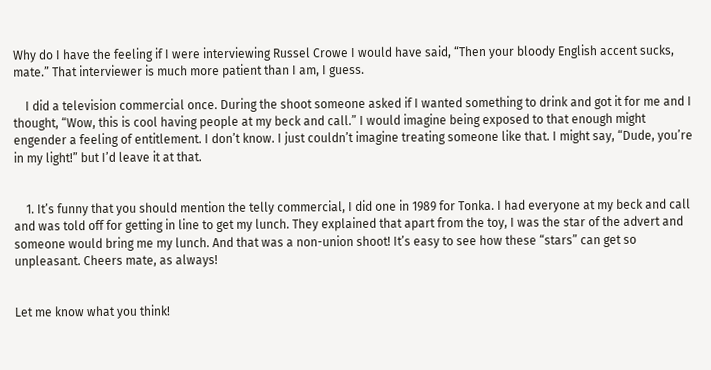Why do I have the feeling if I were interviewing Russel Crowe I would have said, “Then your bloody English accent sucks, mate.” That interviewer is much more patient than I am, I guess.

    I did a television commercial once. During the shoot someone asked if I wanted something to drink and got it for me and I thought, “Wow, this is cool having people at my beck and call.” I would imagine being exposed to that enough might engender a feeling of entitlement. I don’t know. I just couldn’t imagine treating someone like that. I might say, “Dude, you’re in my light!” but I’d leave it at that.


    1. It’s funny that you should mention the telly commercial, I did one in 1989 for Tonka. I had everyone at my beck and call and was told off for getting in line to get my lunch. They explained that apart from the toy, I was the star of the advert and someone would bring me my lunch. And that was a non-union shoot! It’s easy to see how these “stars” can get so unpleasant. Cheers mate, as always!


Let me know what you think!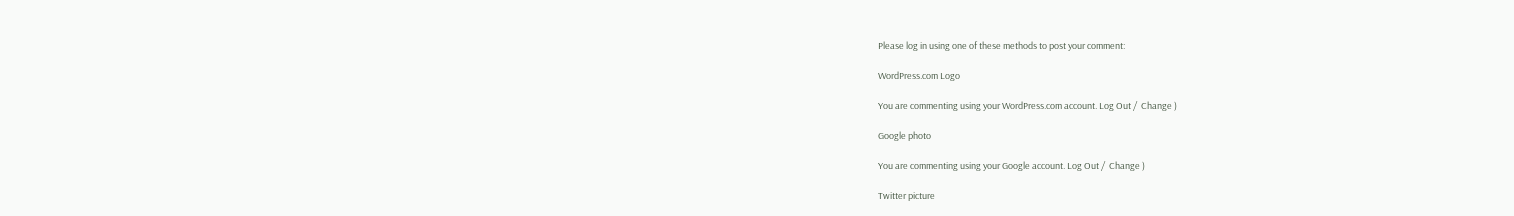Please log in using one of these methods to post your comment:

WordPress.com Logo

You are commenting using your WordPress.com account. Log Out /  Change )

Google photo

You are commenting using your Google account. Log Out /  Change )

Twitter picture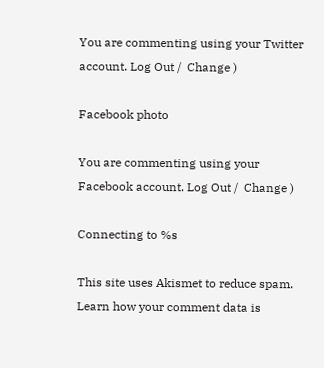You are commenting using your Twitter account. Log Out /  Change )

Facebook photo

You are commenting using your Facebook account. Log Out /  Change )

Connecting to %s

This site uses Akismet to reduce spam. Learn how your comment data is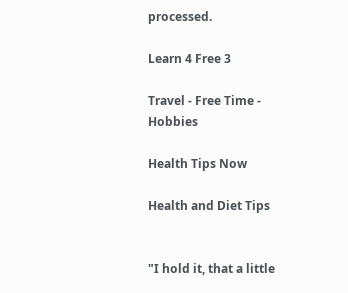processed.

Learn 4 Free 3

Travel - Free Time - Hobbies

Health Tips Now

Health and Diet Tips


"I hold it, that a little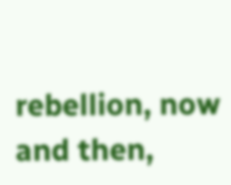rebellion, now and then,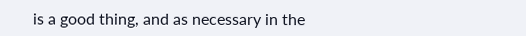is a good thing, and as necessary in the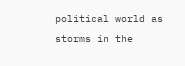political world as storms in the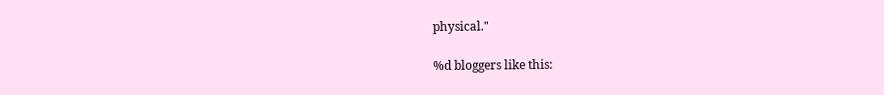physical."

%d bloggers like this: